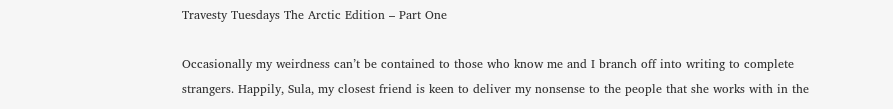Travesty Tuesdays The Arctic Edition – Part One

Occasionally my weirdness can’t be contained to those who know me and I branch off into writing to complete strangers. Happily, Sula, my closest friend is keen to deliver my nonsense to the people that she works with in the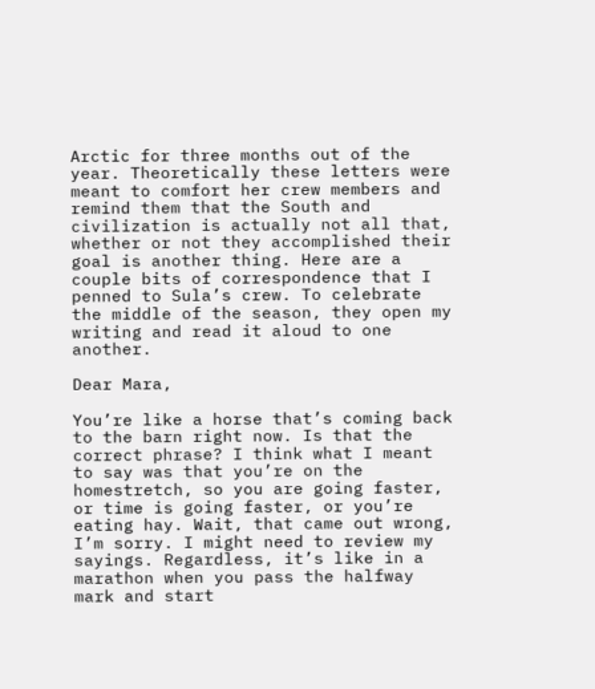Arctic for three months out of the year. Theoretically these letters were meant to comfort her crew members and remind them that the South and civilization is actually not all that, whether or not they accomplished their goal is another thing. Here are a couple bits of correspondence that I penned to Sula’s crew. To celebrate the middle of the season, they open my writing and read it aloud to one another.

Dear Mara,

You’re like a horse that’s coming back to the barn right now. Is that the correct phrase? I think what I meant to say was that you’re on the homestretch, so you are going faster, or time is going faster, or you’re eating hay. Wait, that came out wrong, I’m sorry. I might need to review my sayings. Regardless, it’s like in a marathon when you pass the halfway mark and start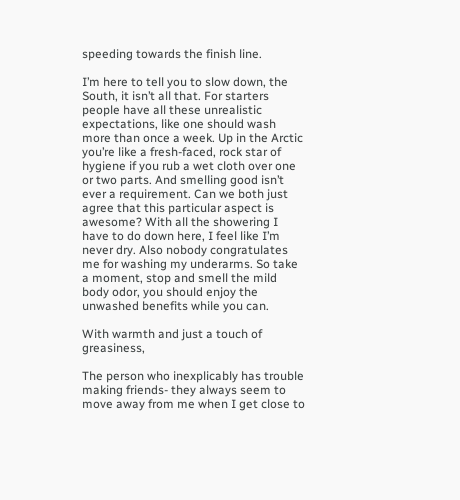speeding towards the finish line.

I’m here to tell you to slow down, the South, it isn’t all that. For starters people have all these unrealistic expectations, like one should wash more than once a week. Up in the Arctic you’re like a fresh-faced, rock star of hygiene if you rub a wet cloth over one or two parts. And smelling good isn’t ever a requirement. Can we both just agree that this particular aspect is awesome? With all the showering I have to do down here, I feel like I’m never dry. Also nobody congratulates me for washing my underarms. So take a moment, stop and smell the mild body odor, you should enjoy the unwashed benefits while you can.

With warmth and just a touch of greasiness,

The person who inexplicably has trouble making friends- they always seem to move away from me when I get close to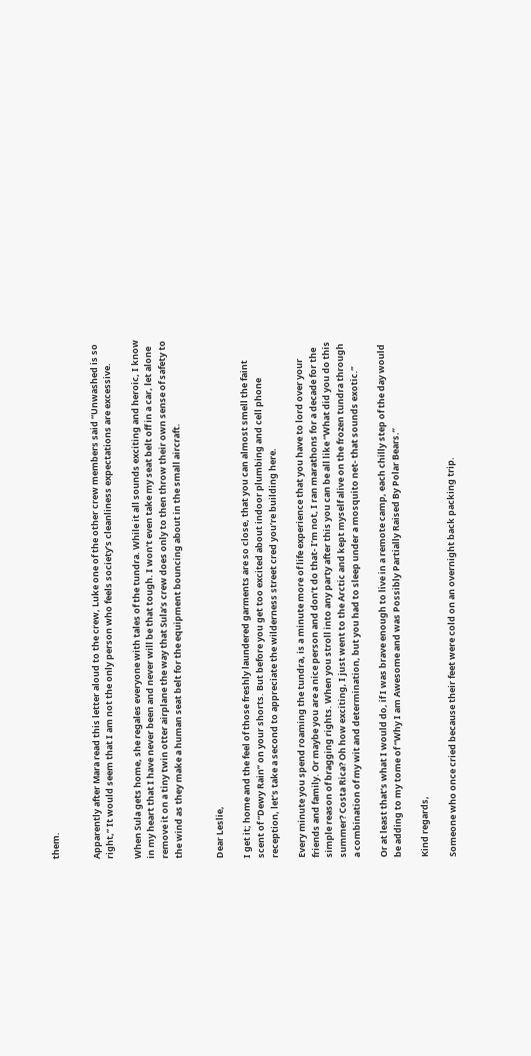them.


Apparently after Mara read this letter aloud to the crew, Luke one of the other crew members said “Unwashed is so right,” It would seem that I am not the only person who feels society’s cleanliness expectations are excessive.

When Sula gets home, she regales everyone with tales of the tundra. While it all sounds exciting and heroic, I know in my heart that I have never been and never will be that tough. I won’t even take my seat belt off in a car, let alone remove it on a tiny twin otter airplane the way that Sula’s crew does only to then throw their own sense of safety to the wind as they make a human seat belt for the equipment bouncing about in the small aircraft.


Dear Leslie,

I get it; home and the feel of those freshly laundered garments are so close, that you can almost smell the faint scent of “Dewy Rain” on your shorts. But before you get too excited about indoor plumbing and cell phone reception, let’s take a second to appreciate the wilderness street cred you’re building here.

Every minute you spend roaming the tundra, is a minute more of life experience that you have to lord over your friends and family. Or maybe you are a nice person and don’t do that- I’m not, I ran marathons for a decade for the simple reason of bragging rights. When you stroll into any party after this you can be all like “What did you do this summer? Costa Rica? Oh how exciting, I just went to the Arctic and kept myself alive on the frozen tundra through a combination of my wit and determination, but you had to sleep under a mosquito net- that sounds exotic.”

Or at least that’s what I would do, if I was brave enough to live in a remote camp, each chilly step of the day would be adding to my tome of “Why I am Awesome and was Possibly Partially Raised By Polar Bears.”

Kind regards,

Someone who once cried because their feet were cold on an overnight back packing trip.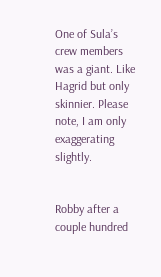One of Sula’s crew members was a giant. Like Hagrid but only skinnier. Please note, I am only exaggerating slightly.


Robby after a couple hundred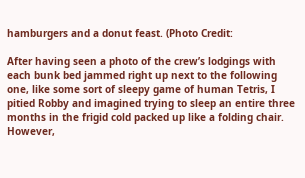hamburgers and a donut feast. (Photo Credit:

After having seen a photo of the crew’s lodgings with each bunk bed jammed right up next to the following one, like some sort of sleepy game of human Tetris, I pitied Robby and imagined trying to sleep an entire three months in the frigid cold packed up like a folding chair. However,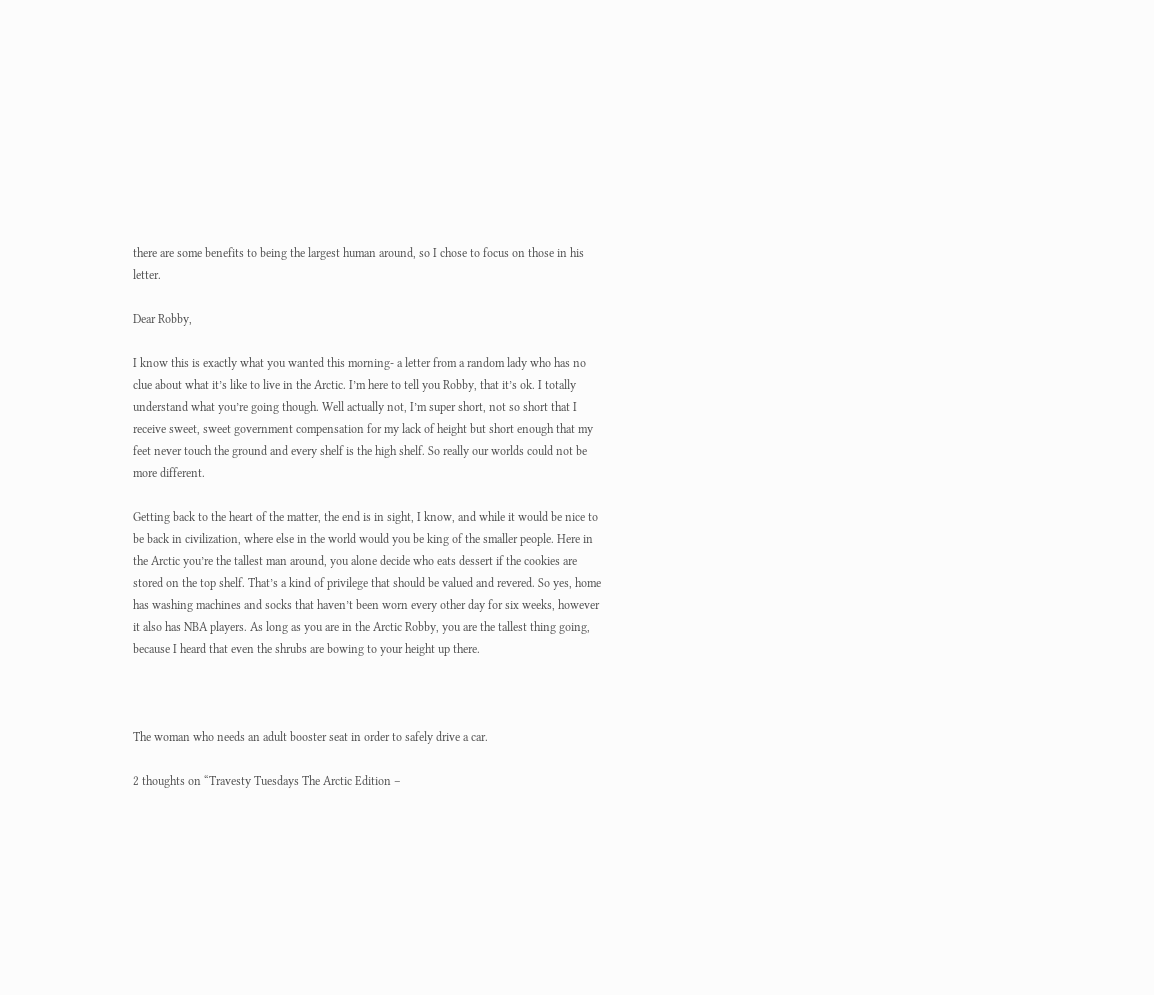there are some benefits to being the largest human around, so I chose to focus on those in his letter.

Dear Robby,

I know this is exactly what you wanted this morning- a letter from a random lady who has no clue about what it’s like to live in the Arctic. I’m here to tell you Robby, that it’s ok. I totally understand what you’re going though. Well actually not, I’m super short, not so short that I receive sweet, sweet government compensation for my lack of height but short enough that my feet never touch the ground and every shelf is the high shelf. So really our worlds could not be more different.

Getting back to the heart of the matter, the end is in sight, I know, and while it would be nice to be back in civilization, where else in the world would you be king of the smaller people. Here in the Arctic you’re the tallest man around, you alone decide who eats dessert if the cookies are stored on the top shelf. That’s a kind of privilege that should be valued and revered. So yes, home has washing machines and socks that haven’t been worn every other day for six weeks, however it also has NBA players. As long as you are in the Arctic Robby, you are the tallest thing going, because I heard that even the shrubs are bowing to your height up there.



The woman who needs an adult booster seat in order to safely drive a car.

2 thoughts on “Travesty Tuesdays The Arctic Edition –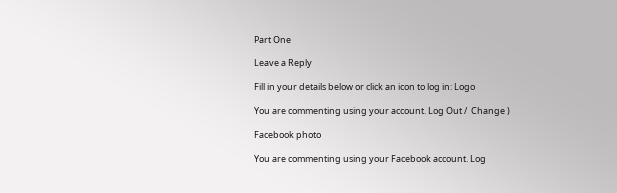Part One

Leave a Reply

Fill in your details below or click an icon to log in: Logo

You are commenting using your account. Log Out /  Change )

Facebook photo

You are commenting using your Facebook account. Log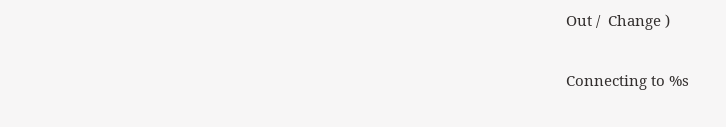Out /  Change )

Connecting to %s